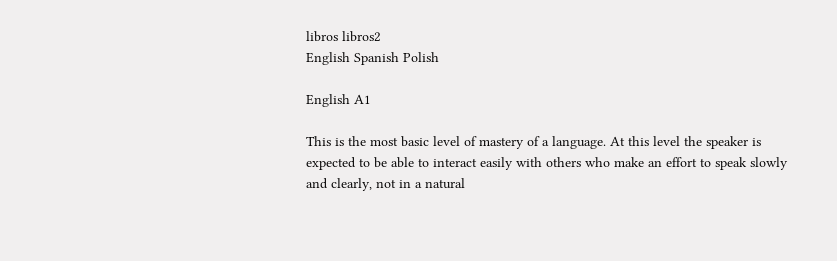libros libros2
English Spanish Polish

English A1

This is the most basic level of mastery of a language. At this level the speaker is expected to be able to interact easily with others who make an effort to speak slowly and clearly, not in a natural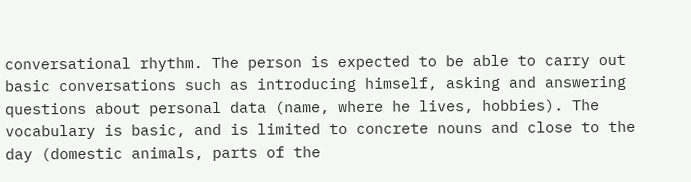conversational rhythm. The person is expected to be able to carry out basic conversations such as introducing himself, asking and answering questions about personal data (name, where he lives, hobbies). The vocabulary is basic, and is limited to concrete nouns and close to the day (domestic animals, parts of the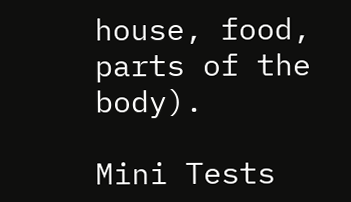house, food, parts of the body).

Mini Tests